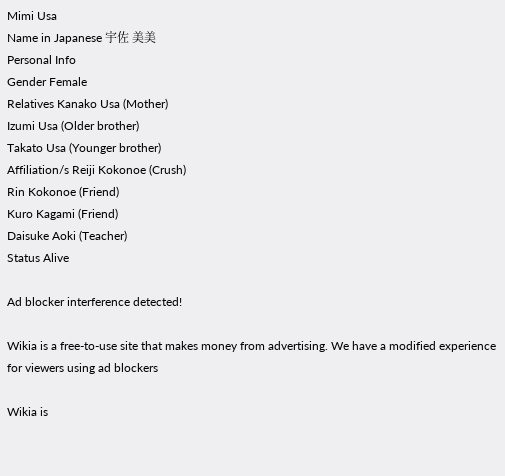Mimi Usa
Name in Japanese 宇佐 美美
Personal Info
Gender Female
Relatives Kanako Usa (Mother)
Izumi Usa (Older brother)
Takato Usa (Younger brother)
Affiliation/s Reiji Kokonoe (Crush)
Rin Kokonoe (Friend)
Kuro Kagami (Friend)
Daisuke Aoki (Teacher)
Status Alive

Ad blocker interference detected!

Wikia is a free-to-use site that makes money from advertising. We have a modified experience for viewers using ad blockers

Wikia is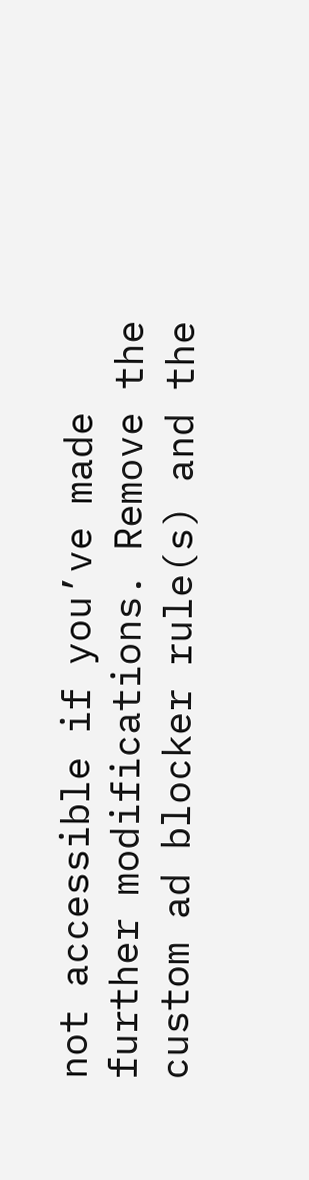not accessible if you’ve made further modifications. Remove the custom ad blocker rule(s) and the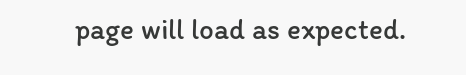page will load as expected.